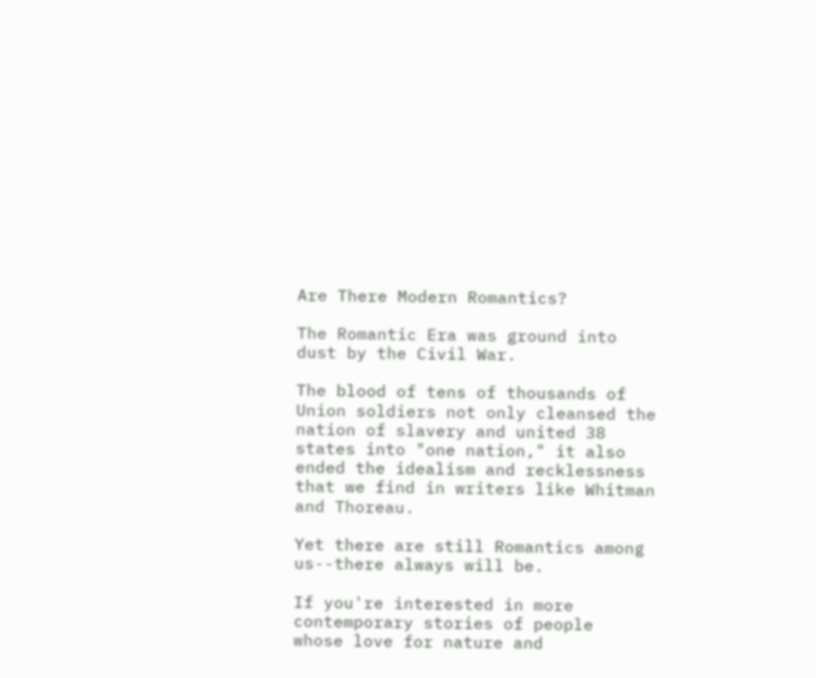Are There Modern Romantics?

The Romantic Era was ground into dust by the Civil War.

The blood of tens of thousands of Union soldiers not only cleansed the nation of slavery and united 38 states into "one nation," it also ended the idealism and recklessness that we find in writers like Whitman and Thoreau.

Yet there are still Romantics among us--there always will be.

If you're interested in more contemporary stories of people
whose love for nature and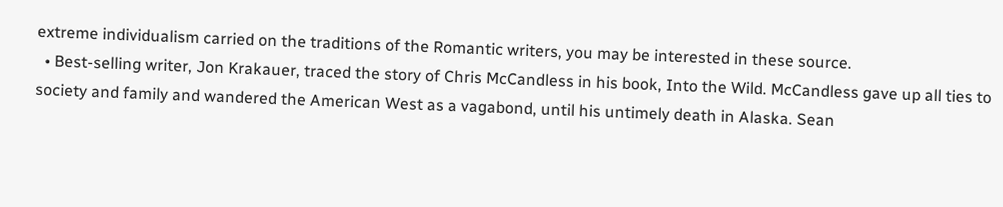extreme individualism carried on the traditions of the Romantic writers, you may be interested in these source.
  • Best-selling writer, Jon Krakauer, traced the story of Chris McCandless in his book, Into the Wild. McCandless gave up all ties to society and family and wandered the American West as a vagabond, until his untimely death in Alaska. Sean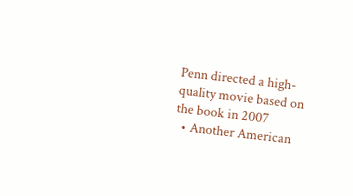Penn directed a high-quality movie based on the book in 2007
  • Another American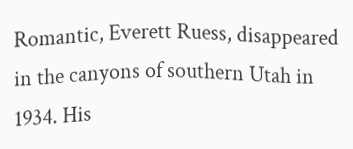Romantic, Everett Ruess, disappeared in the canyons of southern Utah in 1934. His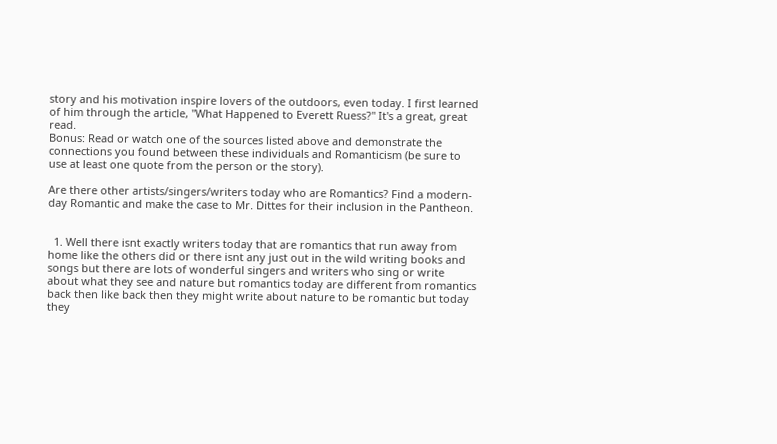story and his motivation inspire lovers of the outdoors, even today. I first learned of him through the article, "What Happened to Everett Ruess?" It's a great, great read.
Bonus: Read or watch one of the sources listed above and demonstrate the connections you found between these individuals and Romanticism (be sure to use at least one quote from the person or the story).

Are there other artists/singers/writers today who are Romantics? Find a modern-day Romantic and make the case to Mr. Dittes for their inclusion in the Pantheon.


  1. Well there isnt exactly writers today that are romantics that run away from home like the others did or there isnt any just out in the wild writing books and songs but there are lots of wonderful singers and writers who sing or write about what they see and nature but romantics today are different from romantics back then like back then they might write about nature to be romantic but today they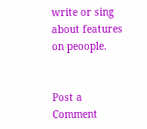write or sing about features on peoople.


Post a Comment